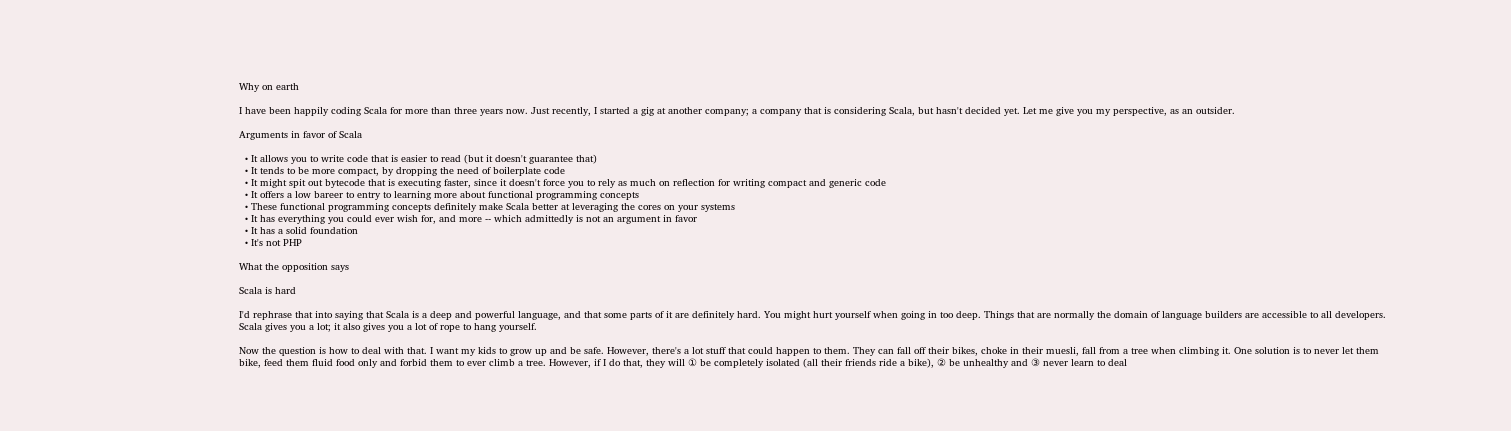Why on earth

I have been happily coding Scala for more than three years now. Just recently, I started a gig at another company; a company that is considering Scala, but hasn't decided yet. Let me give you my perspective, as an outsider.

Arguments in favor of Scala

  • It allows you to write code that is easier to read (but it doesn't guarantee that)
  • It tends to be more compact, by dropping the need of boilerplate code
  • It might spit out bytecode that is executing faster, since it doesn't force you to rely as much on reflection for writing compact and generic code
  • It offers a low bareer to entry to learning more about functional programming concepts
  • These functional programming concepts definitely make Scala better at leveraging the cores on your systems
  • It has everything you could ever wish for, and more -- which admittedly is not an argument in favor
  • It has a solid foundation
  • It's not PHP

What the opposition says

Scala is hard

I'd rephrase that into saying that Scala is a deep and powerful language, and that some parts of it are definitely hard. You might hurt yourself when going in too deep. Things that are normally the domain of language builders are accessible to all developers. Scala gives you a lot; it also gives you a lot of rope to hang yourself.

Now the question is how to deal with that. I want my kids to grow up and be safe. However, there's a lot stuff that could happen to them. They can fall off their bikes, choke in their muesli, fall from a tree when climbing it. One solution is to never let them bike, feed them fluid food only and forbid them to ever climb a tree. However, if I do that, they will ① be completely isolated (all their friends ride a bike), ② be unhealthy and ③ never learn to deal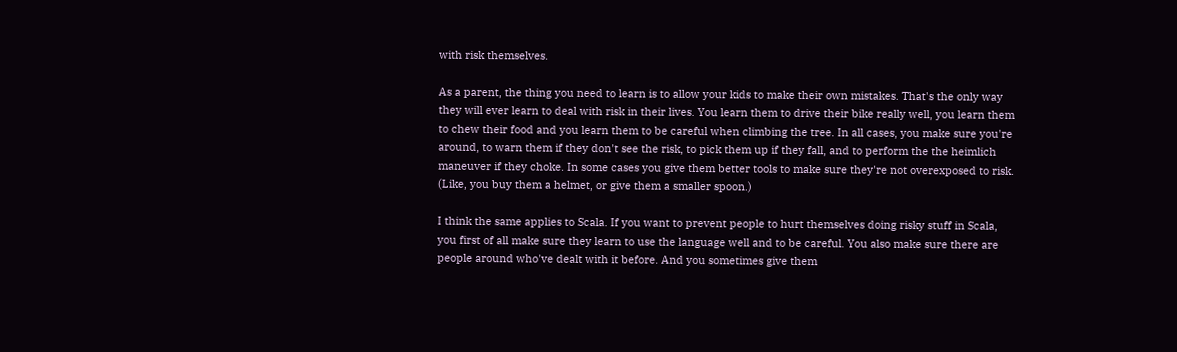with risk themselves.

As a parent, the thing you need to learn is to allow your kids to make their own mistakes. That's the only way they will ever learn to deal with risk in their lives. You learn them to drive their bike really well, you learn them to chew their food and you learn them to be careful when climbing the tree. In all cases, you make sure you're around, to warn them if they don't see the risk, to pick them up if they fall, and to perform the the heimlich maneuver if they choke. In some cases you give them better tools to make sure they're not overexposed to risk. (Like, you buy them a helmet, or give them a smaller spoon.)

I think the same applies to Scala. If you want to prevent people to hurt themselves doing risky stuff in Scala, you first of all make sure they learn to use the language well and to be careful. You also make sure there are people around who've dealt with it before. And you sometimes give them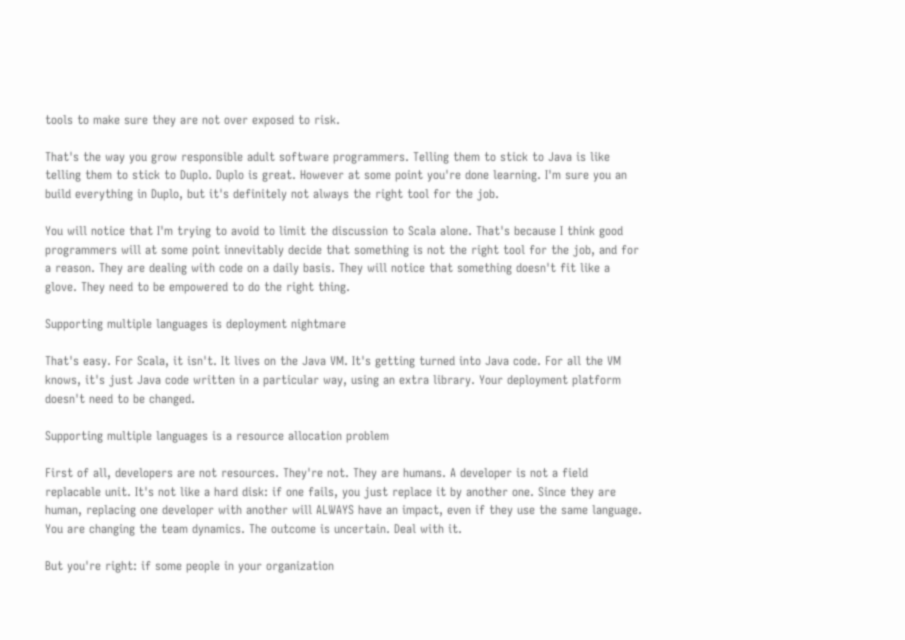tools to make sure they are not over exposed to risk.

That's the way you grow responsible adult software programmers. Telling them to stick to Java is like telling them to stick to Duplo. Duplo is great. However at some point you're done learning. I'm sure you an build everything in Duplo, but it's definitely not always the right tool for the job.

You will notice that I'm trying to avoid to limit the discussion to Scala alone. That's because I think good programmers will at some point innevitably decide that something is not the right tool for the job, and for a reason. They are dealing with code on a daily basis. They will notice that something doesn't fit like a glove. They need to be empowered to do the right thing.

Supporting multiple languages is deployment nightmare

That's easy. For Scala, it isn't. It lives on the Java VM. It's getting turned into Java code. For all the VM knows, it's just Java code written in a particular way, using an extra library. Your deployment platform doesn't need to be changed.

Supporting multiple languages is a resource allocation problem

First of all, developers are not resources. They're not. They are humans. A developer is not a field replacable unit. It's not like a hard disk: if one fails, you just replace it by another one. Since they are human, replacing one developer with another will ALWAYS have an impact, even if they use the same language. You are changing the team dynamics. The outcome is uncertain. Deal with it.

But you're right: if some people in your organization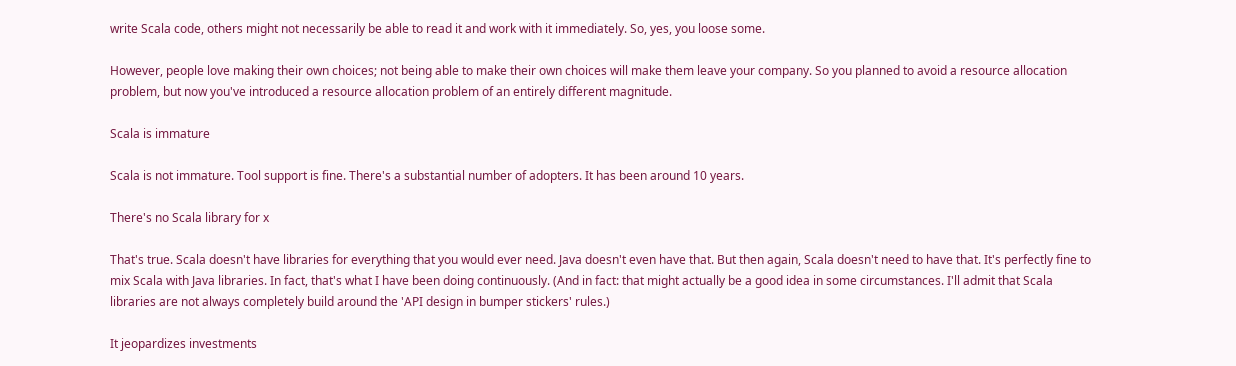write Scala code, others might not necessarily be able to read it and work with it immediately. So, yes, you loose some.

However, people love making their own choices; not being able to make their own choices will make them leave your company. So you planned to avoid a resource allocation problem, but now you've introduced a resource allocation problem of an entirely different magnitude.

Scala is immature

Scala is not immature. Tool support is fine. There's a substantial number of adopters. It has been around 10 years.

There's no Scala library for x

That's true. Scala doesn't have libraries for everything that you would ever need. Java doesn't even have that. But then again, Scala doesn't need to have that. It's perfectly fine to mix Scala with Java libraries. In fact, that's what I have been doing continuously. (And in fact: that might actually be a good idea in some circumstances. I'll admit that Scala libraries are not always completely build around the 'API design in bumper stickers' rules.)

It jeopardizes investments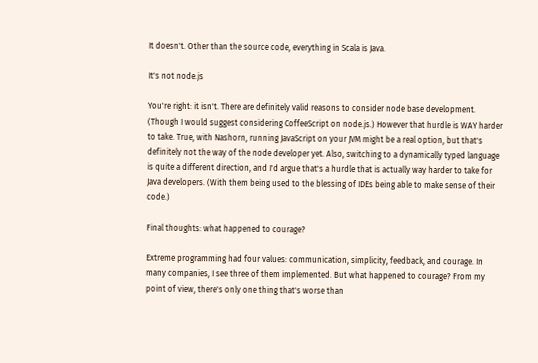It doesn't. Other than the source code, everything in Scala is Java.

It's not node.js

You're right: it isn't. There are definitely valid reasons to consider node base development. (Though I would suggest considering CoffeeScript on node.js.) However that hurdle is WAY harder to take. True, with Nashorn, running JavaScript on your JVM might be a real option, but that's definitely not the way of the node developer yet. Also, switching to a dynamically typed language is quite a different direction, and I'd argue that's a hurdle that is actually way harder to take for Java developers. (With them being used to the blessing of IDEs being able to make sense of their code.)

Final thoughts: what happened to courage?

Extreme programming had four values: communication, simplicity, feedback, and courage. In many companies, I see three of them implemented. But what happened to courage? From my point of view, there's only one thing that's worse than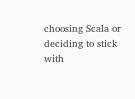choosing Scala or deciding to stick with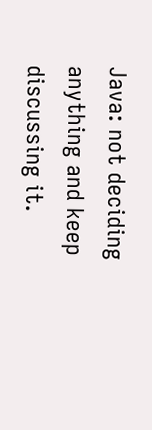Java: not deciding anything and keep discussing it.